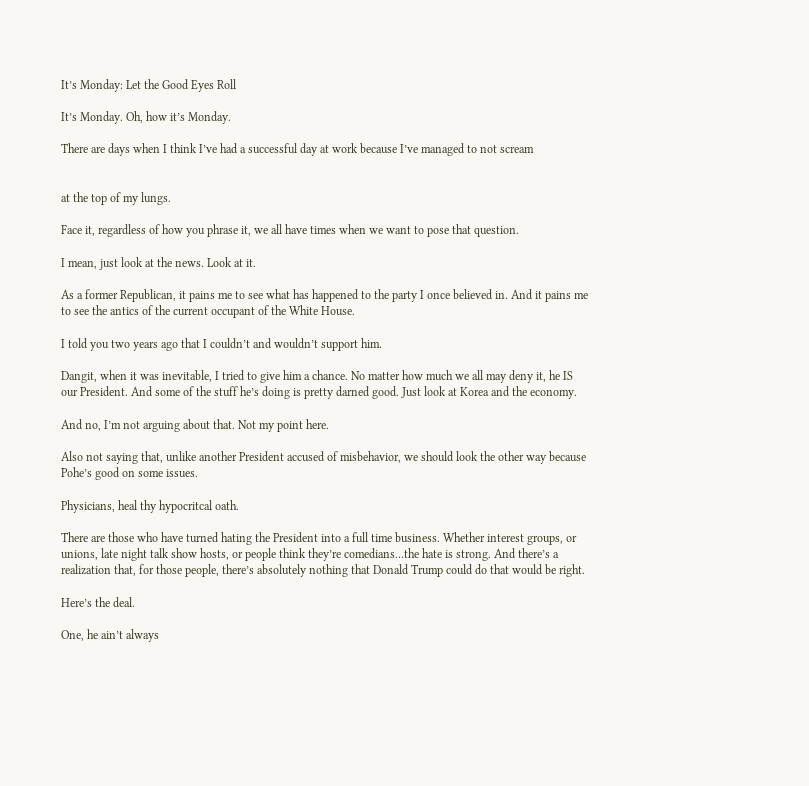It’s Monday: Let the Good Eyes Roll

It’s Monday. Oh, how it’s Monday.

There are days when I think I’ve had a successful day at work because I’ve managed to not scream


at the top of my lungs.

Face it, regardless of how you phrase it, we all have times when we want to pose that question.

I mean, just look at the news. Look at it.

As a former Republican, it pains me to see what has happened to the party I once believed in. And it pains me to see the antics of the current occupant of the White House.

I told you two years ago that I couldn’t and wouldn’t support him.

Dangit, when it was inevitable, I tried to give him a chance. No matter how much we all may deny it, he IS our President. And some of the stuff he’s doing is pretty darned good. Just look at Korea and the economy.

And no, I’m not arguing about that. Not my point here.

Also not saying that, unlike another President accused of misbehavior, we should look the other way because Pohe’s good on some issues.

Physicians, heal thy hypocritcal oath.

There are those who have turned hating the President into a full time business. Whether interest groups, or unions, late night talk show hosts, or people think they’re comedians…the hate is strong. And there’s a realization that, for those people, there’s absolutely nothing that Donald Trump could do that would be right.

Here’s the deal.

One, he ain’t always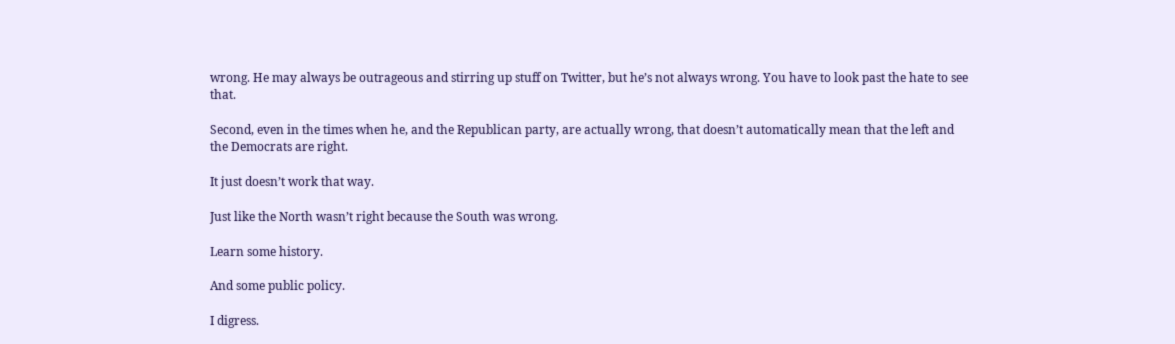wrong. He may always be outrageous and stirring up stuff on Twitter, but he’s not always wrong. You have to look past the hate to see that.

Second, even in the times when he, and the Republican party, are actually wrong, that doesn’t automatically mean that the left and the Democrats are right.

It just doesn’t work that way.

Just like the North wasn’t right because the South was wrong.

Learn some history.

And some public policy.

I digress.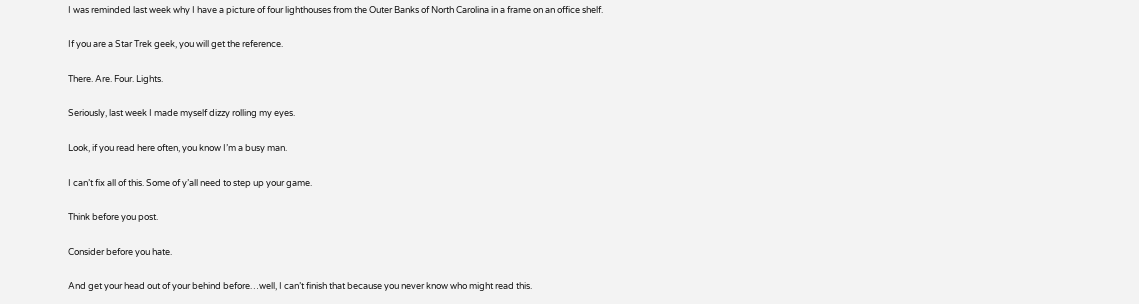I was reminded last week why I have a picture of four lighthouses from the Outer Banks of North Carolina in a frame on an office shelf.

If you are a Star Trek geek, you will get the reference.

There. Are. Four. Lights.

Seriously, last week I made myself dizzy rolling my eyes.

Look, if you read here often, you know I’m a busy man.

I can’t fix all of this. Some of y’all need to step up your game.

Think before you post.

Consider before you hate.

And get your head out of your behind before…well, I can’t finish that because you never know who might read this.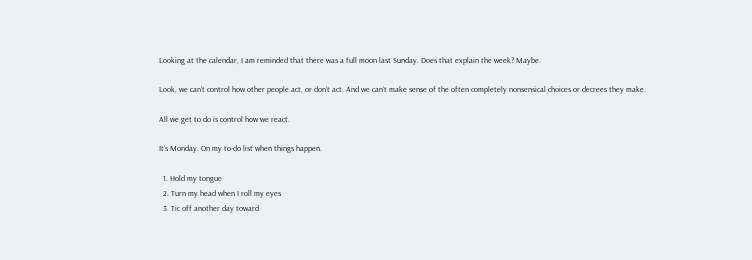Looking at the calendar, I am reminded that there was a full moon last Sunday. Does that explain the week? Maybe.

Look, we can’t control how other people act, or don’t act. And we can’t make sense of the often completely nonsensical choices or decrees they make.

All we get to do is control how we react.

It’s Monday. On my to-do list when things happen.

  1. Hold my tongue
  2. Turn my head when I roll my eyes
  3. Tic off another day toward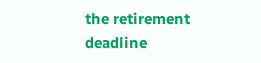the retirement deadline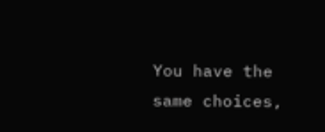You have the same choices,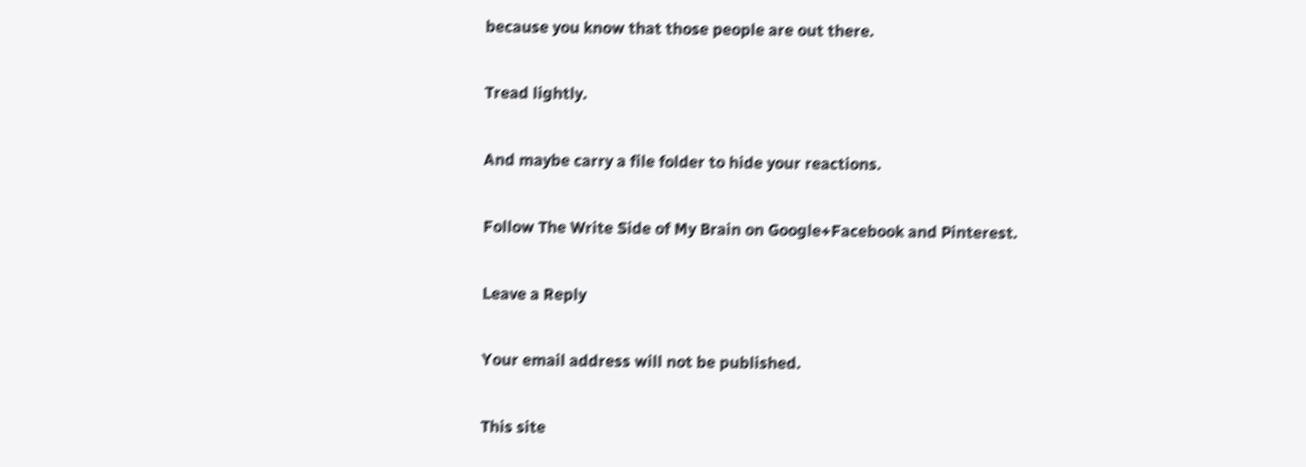because you know that those people are out there.

Tread lightly.

And maybe carry a file folder to hide your reactions.

Follow The Write Side of My Brain on Google+Facebook and Pinterest.

Leave a Reply

Your email address will not be published.

This site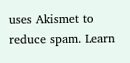uses Akismet to reduce spam. Learn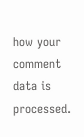how your comment data is processed.